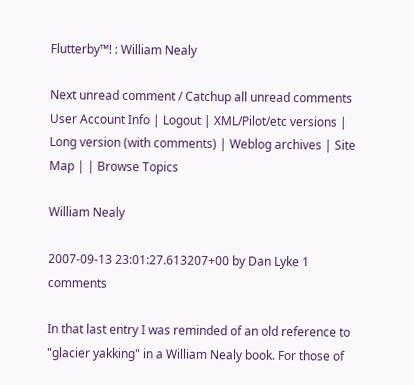Flutterby™! : William Nealy

Next unread comment / Catchup all unread comments User Account Info | Logout | XML/Pilot/etc versions | Long version (with comments) | Weblog archives | Site Map | | Browse Topics

William Nealy

2007-09-13 23:01:27.613207+00 by Dan Lyke 1 comments

In that last entry I was reminded of an old reference to "glacier yakking" in a William Nealy book. For those of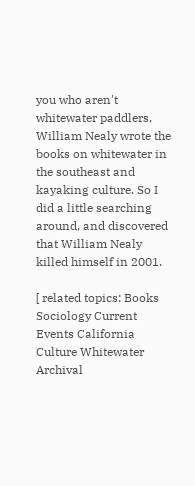you who aren't whitewater paddlers, William Nealy wrote the books on whitewater in the southeast and kayaking culture. So I did a little searching around, and discovered that William Nealy killed himself in 2001.

[ related topics: Books Sociology Current Events California Culture Whitewater Archival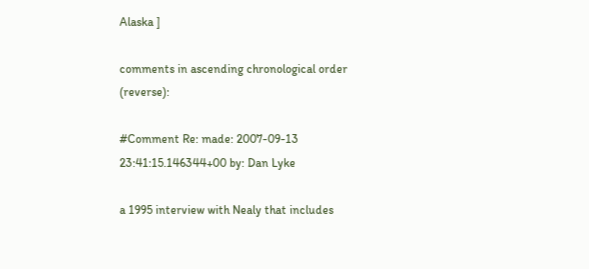Alaska ]

comments in ascending chronological order (reverse):

#Comment Re: made: 2007-09-13 23:41:15.146344+00 by: Dan Lyke

a 1995 interview with Nealy that includes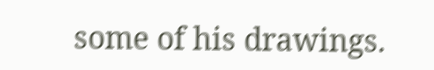some of his drawings.